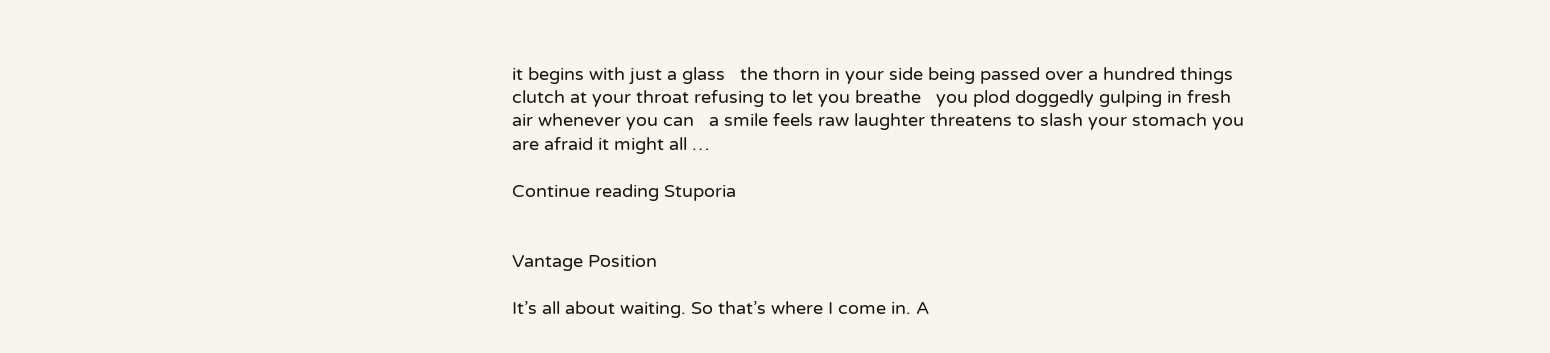it begins with just a glass   the thorn in your side being passed over a hundred things clutch at your throat refusing to let you breathe   you plod doggedly gulping in fresh air whenever you can   a smile feels raw laughter threatens to slash your stomach you are afraid it might all …

Continue reading Stuporia


Vantage Position

It’s all about waiting. So that’s where I come in. A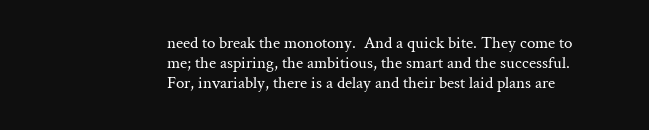need to break the monotony.  And a quick bite. They come to me; the aspiring, the ambitious, the smart and the successful. For, invariably, there is a delay and their best laid plans are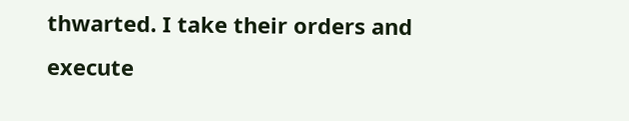thwarted. I take their orders and execute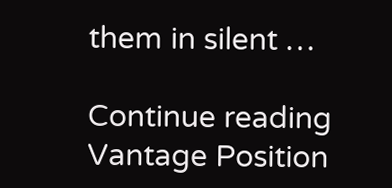them in silent …

Continue reading Vantage Position